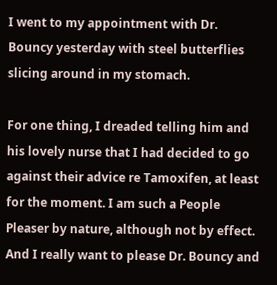I went to my appointment with Dr. Bouncy yesterday with steel butterflies slicing around in my stomach.

For one thing, I dreaded telling him and his lovely nurse that I had decided to go against their advice re Tamoxifen, at least for the moment. I am such a People Pleaser by nature, although not by effect. And I really want to please Dr. Bouncy and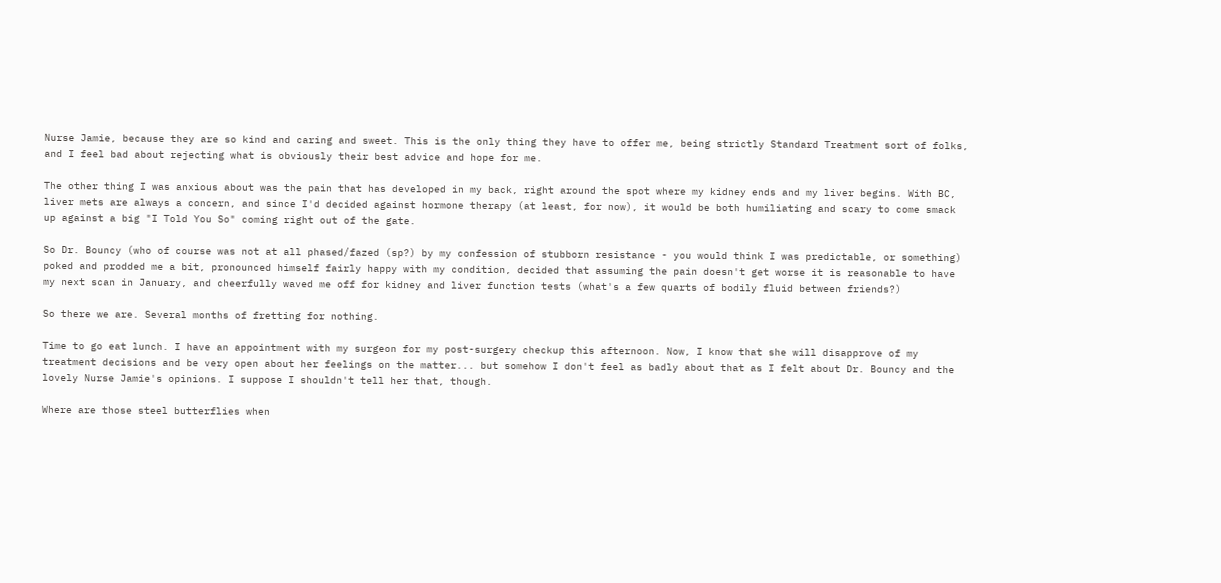Nurse Jamie, because they are so kind and caring and sweet. This is the only thing they have to offer me, being strictly Standard Treatment sort of folks, and I feel bad about rejecting what is obviously their best advice and hope for me.

The other thing I was anxious about was the pain that has developed in my back, right around the spot where my kidney ends and my liver begins. With BC, liver mets are always a concern, and since I'd decided against hormone therapy (at least, for now), it would be both humiliating and scary to come smack up against a big "I Told You So" coming right out of the gate.

So Dr. Bouncy (who of course was not at all phased/fazed (sp?) by my confession of stubborn resistance - you would think I was predictable, or something) poked and prodded me a bit, pronounced himself fairly happy with my condition, decided that assuming the pain doesn't get worse it is reasonable to have my next scan in January, and cheerfully waved me off for kidney and liver function tests (what's a few quarts of bodily fluid between friends?)

So there we are. Several months of fretting for nothing.

Time to go eat lunch. I have an appointment with my surgeon for my post-surgery checkup this afternoon. Now, I know that she will disapprove of my treatment decisions and be very open about her feelings on the matter... but somehow I don't feel as badly about that as I felt about Dr. Bouncy and the lovely Nurse Jamie's opinions. I suppose I shouldn't tell her that, though.

Where are those steel butterflies when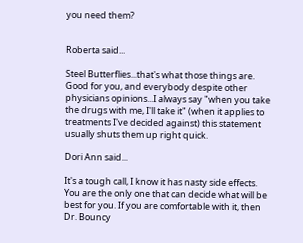you need them?


Roberta said...

Steel Butterflies...that's what those things are.
Good for you, and everybody despite other physicians opinions...I always say "when you take the drugs with me, I'll take it" (when it applies to treatments I've decided against) this statement usually shuts them up right quick.

Dori Ann said...

It's a tough call, I know it has nasty side effects. You are the only one that can decide what will be best for you. If you are comfortable with it, then Dr. Bouncy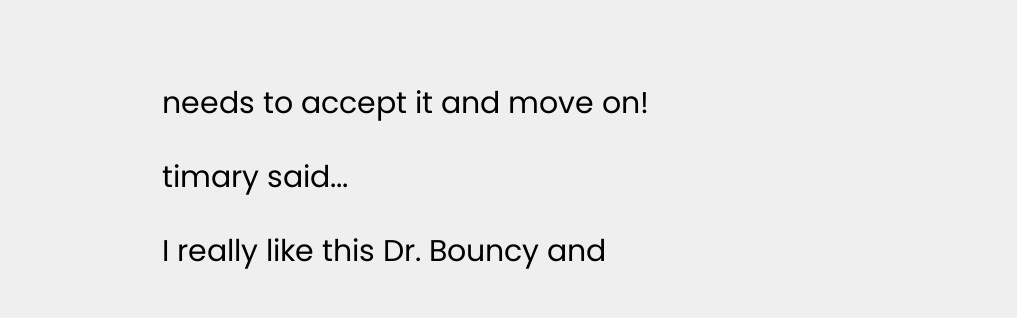needs to accept it and move on!

timary said...

I really like this Dr. Bouncy and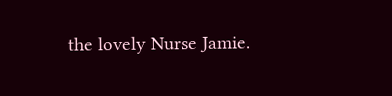the lovely Nurse Jamie.